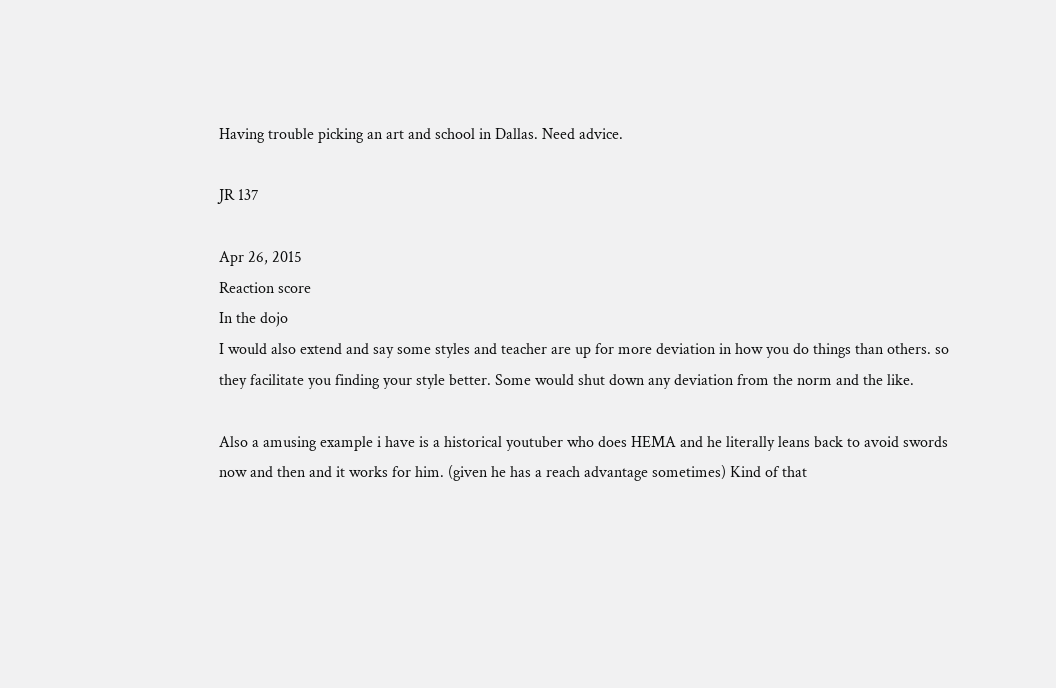Having trouble picking an art and school in Dallas. Need advice.

JR 137

Apr 26, 2015
Reaction score
In the dojo
I would also extend and say some styles and teacher are up for more deviation in how you do things than others. so they facilitate you finding your style better. Some would shut down any deviation from the norm and the like.

Also a amusing example i have is a historical youtuber who does HEMA and he literally leans back to avoid swords now and then and it works for him. (given he has a reach advantage sometimes) Kind of that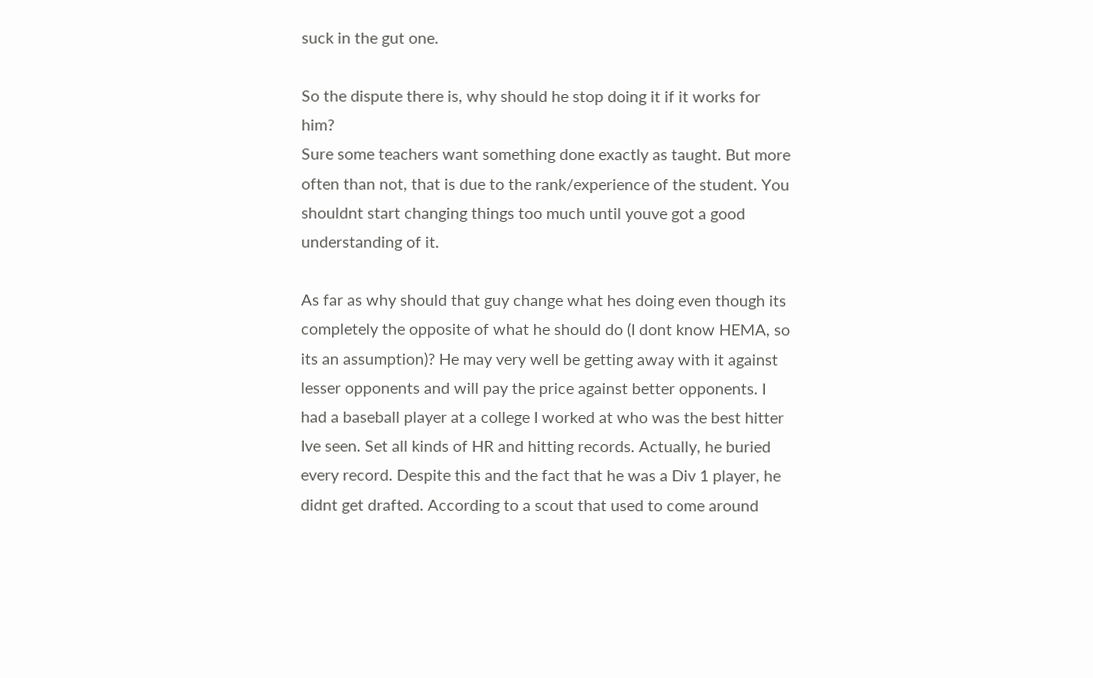suck in the gut one.

So the dispute there is, why should he stop doing it if it works for him?
Sure some teachers want something done exactly as taught. But more often than not, that is due to the rank/experience of the student. You shouldnt start changing things too much until youve got a good understanding of it.

As far as why should that guy change what hes doing even though its completely the opposite of what he should do (I dont know HEMA, so its an assumption)? He may very well be getting away with it against lesser opponents and will pay the price against better opponents. I had a baseball player at a college I worked at who was the best hitter Ive seen. Set all kinds of HR and hitting records. Actually, he buried every record. Despite this and the fact that he was a Div 1 player, he didnt get drafted. According to a scout that used to come around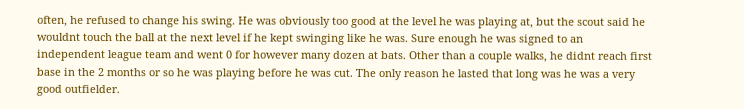often, he refused to change his swing. He was obviously too good at the level he was playing at, but the scout said he wouldnt touch the ball at the next level if he kept swinging like he was. Sure enough he was signed to an independent league team and went 0 for however many dozen at bats. Other than a couple walks, he didnt reach first base in the 2 months or so he was playing before he was cut. The only reason he lasted that long was he was a very good outfielder.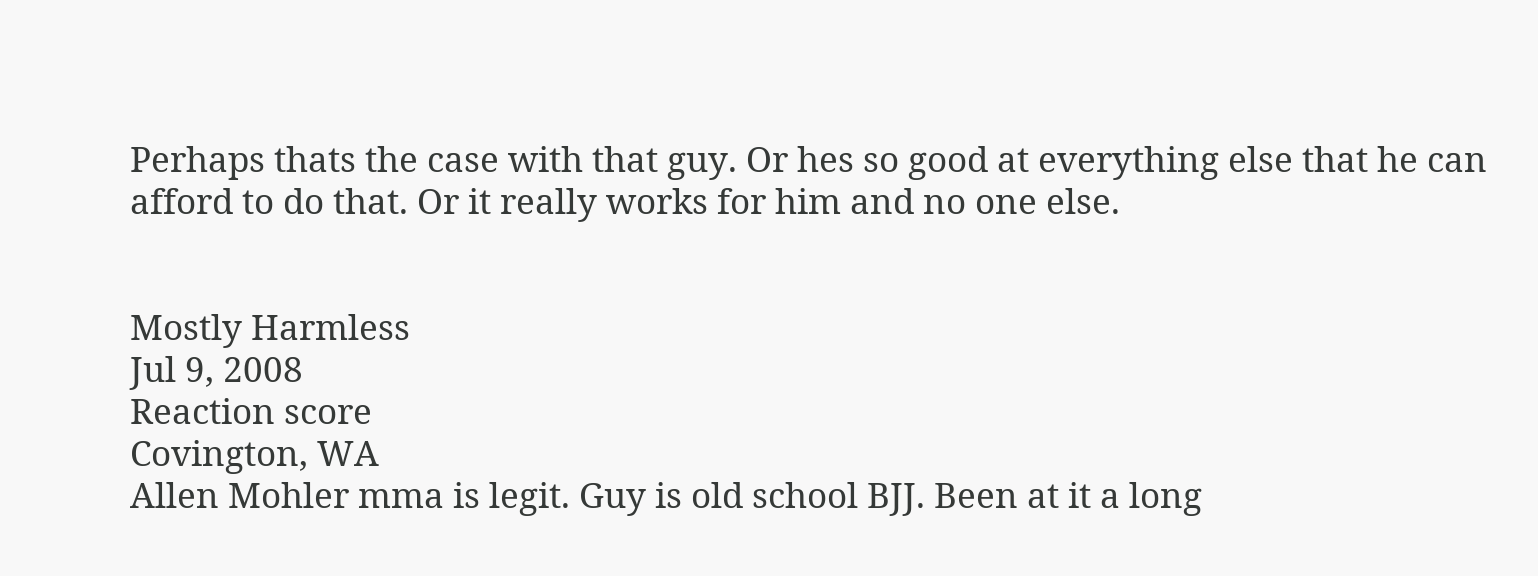Perhaps thats the case with that guy. Or hes so good at everything else that he can afford to do that. Or it really works for him and no one else.


Mostly Harmless
Jul 9, 2008
Reaction score
Covington, WA
Allen Mohler mma is legit. Guy is old school BJJ. Been at it a long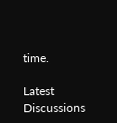time.

Latest Discussions